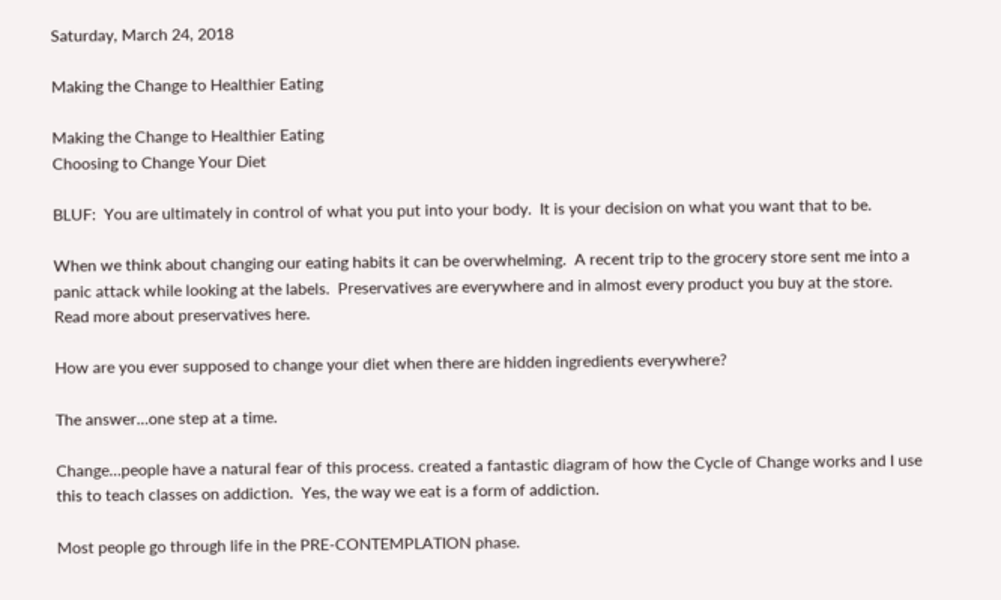Saturday, March 24, 2018

Making the Change to Healthier Eating

Making the Change to Healthier Eating
Choosing to Change Your Diet

BLUF:  You are ultimately in control of what you put into your body.  It is your decision on what you want that to be.

When we think about changing our eating habits it can be overwhelming.  A recent trip to the grocery store sent me into a panic attack while looking at the labels.  Preservatives are everywhere and in almost every product you buy at the store.  Read more about preservatives here.

How are you ever supposed to change your diet when there are hidden ingredients everywhere?

The answer…one step at a time.

Change…people have a natural fear of this process. created a fantastic diagram of how the Cycle of Change works and I use this to teach classes on addiction.  Yes, the way we eat is a form of addiction.

Most people go through life in the PRE-CONTEMPLATION phase.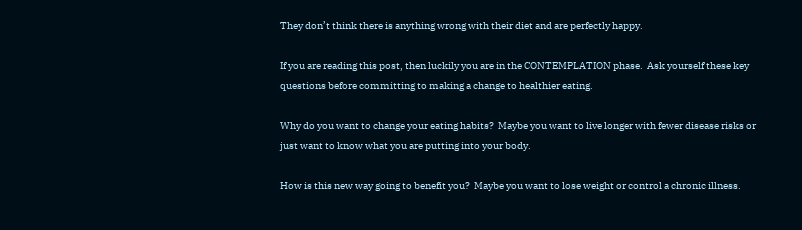They don’t think there is anything wrong with their diet and are perfectly happy.

If you are reading this post, then luckily you are in the CONTEMPLATION phase.  Ask yourself these key questions before committing to making a change to healthier eating.

Why do you want to change your eating habits?  Maybe you want to live longer with fewer disease risks or just want to know what you are putting into your body.

How is this new way going to benefit you?  Maybe you want to lose weight or control a chronic illness.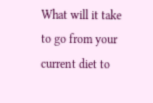What will it take to go from your current diet to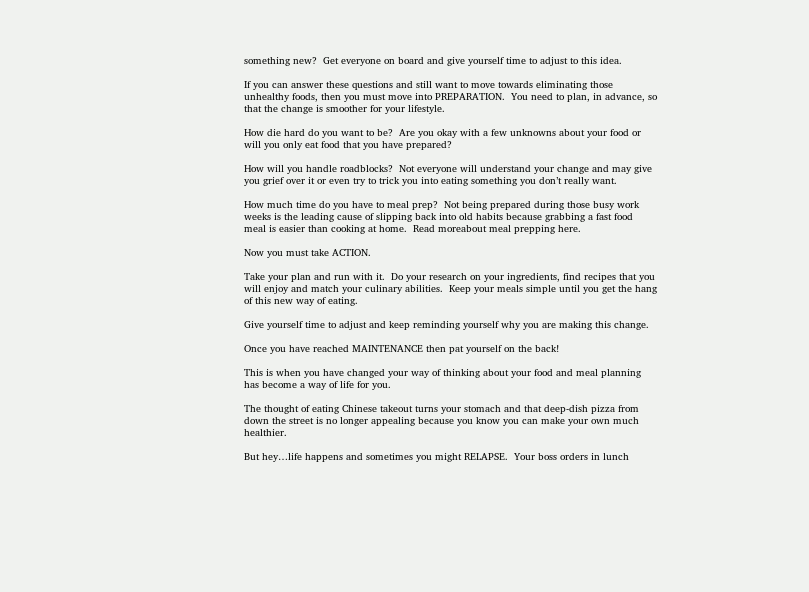something new?  Get everyone on board and give yourself time to adjust to this idea.

If you can answer these questions and still want to move towards eliminating those unhealthy foods, then you must move into PREPARATION.  You need to plan, in advance, so that the change is smoother for your lifestyle.

How die hard do you want to be?  Are you okay with a few unknowns about your food or will you only eat food that you have prepared?

How will you handle roadblocks?  Not everyone will understand your change and may give you grief over it or even try to trick you into eating something you don’t really want.

How much time do you have to meal prep?  Not being prepared during those busy work weeks is the leading cause of slipping back into old habits because grabbing a fast food meal is easier than cooking at home.  Read moreabout meal prepping here.

Now you must take ACTION.

Take your plan and run with it.  Do your research on your ingredients, find recipes that you will enjoy and match your culinary abilities.  Keep your meals simple until you get the hang of this new way of eating.

Give yourself time to adjust and keep reminding yourself why you are making this change.

Once you have reached MAINTENANCE then pat yourself on the back!

This is when you have changed your way of thinking about your food and meal planning has become a way of life for you.

The thought of eating Chinese takeout turns your stomach and that deep-dish pizza from down the street is no longer appealing because you know you can make your own much healthier.

But hey…life happens and sometimes you might RELAPSE.  Your boss orders in lunch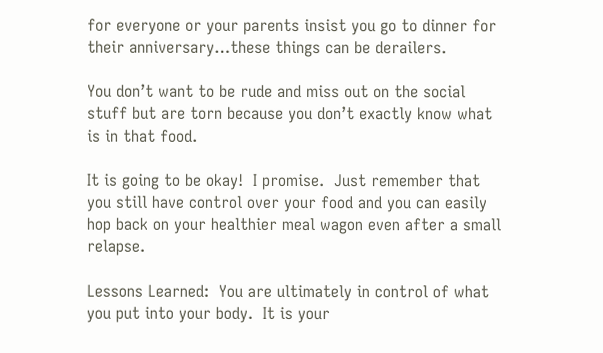for everyone or your parents insist you go to dinner for their anniversary…these things can be derailers.

You don’t want to be rude and miss out on the social stuff but are torn because you don’t exactly know what is in that food.

It is going to be okay!  I promise.  Just remember that you still have control over your food and you can easily hop back on your healthier meal wagon even after a small relapse.

Lessons Learned:  You are ultimately in control of what you put into your body.  It is your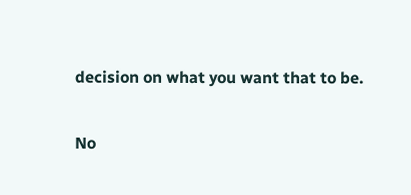decision on what you want that to be.

No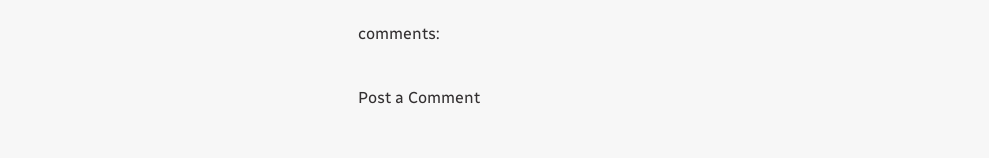comments:

Post a Comment